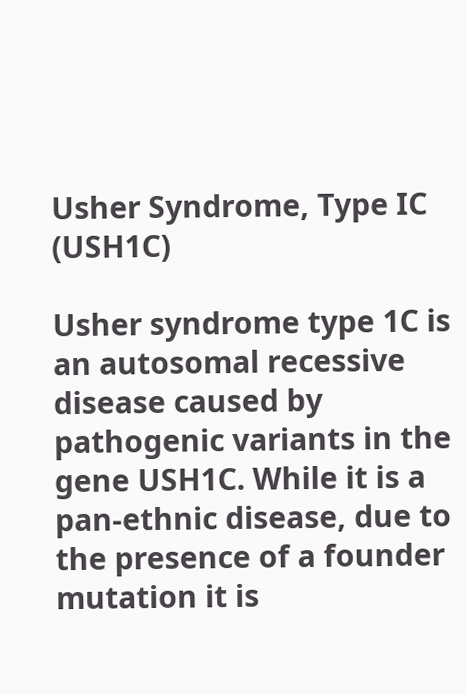Usher Syndrome, Type IC (USH1C)

Usher syndrome type 1C is an autosomal recessive disease caused by pathogenic variants in the gene USH1C. While it is a pan-ethnic disease, due to the presence of a founder mutation it is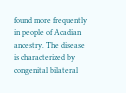found more frequently in people of Acadian ancestry. The disease is characterized by congenital bilateral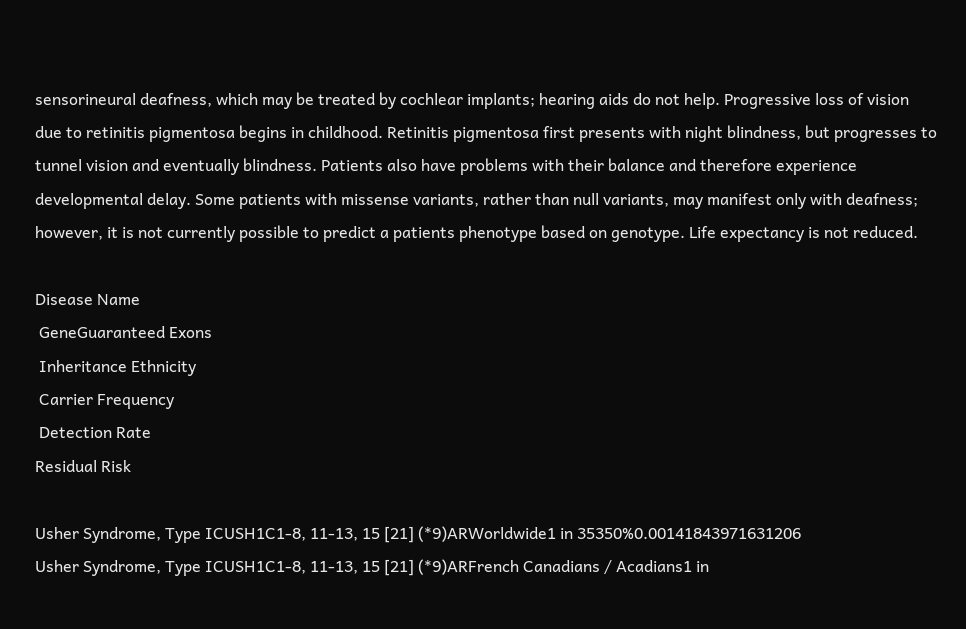sensorineural deafness, which may be treated by cochlear implants; hearing aids do not help. Progressive loss of vision due to retinitis pigmentosa begins in childhood. Retinitis pigmentosa first presents with night blindness, but progresses to tunnel vision and eventually blindness. Patients also have problems with their balance and therefore experience developmental delay. Some patients with missense variants, rather than null variants, may manifest only with deafness; however, it is not currently possible to predict a patients phenotype based on genotype. Life expectancy is not reduced.

Disease Name
 GeneGuaranteed Exons
 Inheritance Ethnicity
 Carrier Frequency
 Detection Rate
Residual Risk

Usher Syndrome, Type ICUSH1C1-8, 11-13, 15 [21] (*9)ARWorldwide1 in 35350%0.00141843971631206
Usher Syndrome, Type ICUSH1C1-8, 11-13, 15 [21] (*9)ARFrench Canadians / Acadians1 in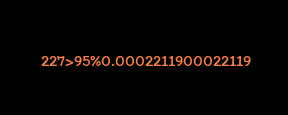227>95%0.0002211900022119